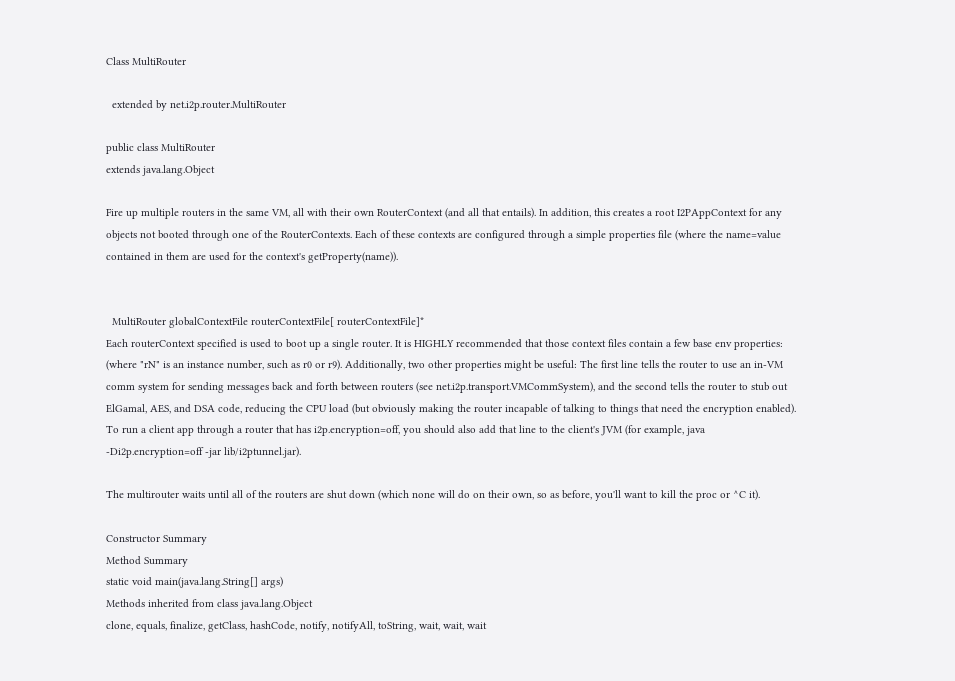Class MultiRouter

  extended by net.i2p.router.MultiRouter

public class MultiRouter
extends java.lang.Object

Fire up multiple routers in the same VM, all with their own RouterContext (and all that entails). In addition, this creates a root I2PAppContext for any objects not booted through one of the RouterContexts. Each of these contexts are configured through a simple properties file (where the name=value contained in them are used for the context's getProperty(name)).


  MultiRouter globalContextFile routerContextFile[ routerContextFile]*
Each routerContext specified is used to boot up a single router. It is HIGHLY recommended that those context files contain a few base env properties: (where "rN" is an instance number, such as r0 or r9). Additionally, two other properties might be useful: The first line tells the router to use an in-VM comm system for sending messages back and forth between routers (see net.i2p.transport.VMCommSystem), and the second tells the router to stub out ElGamal, AES, and DSA code, reducing the CPU load (but obviously making the router incapable of talking to things that need the encryption enabled). To run a client app through a router that has i2p.encryption=off, you should also add that line to the client's JVM (for example, java -Di2p.encryption=off -jar lib/i2ptunnel.jar).

The multirouter waits until all of the routers are shut down (which none will do on their own, so as before, you'll want to kill the proc or ^C it).

Constructor Summary
Method Summary
static void main(java.lang.String[] args)
Methods inherited from class java.lang.Object
clone, equals, finalize, getClass, hashCode, notify, notifyAll, toString, wait, wait, wait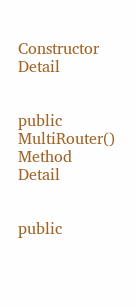Constructor Detail


public MultiRouter()
Method Detail


public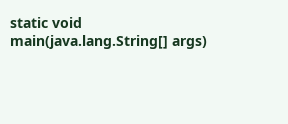static void main(java.lang.String[] args)